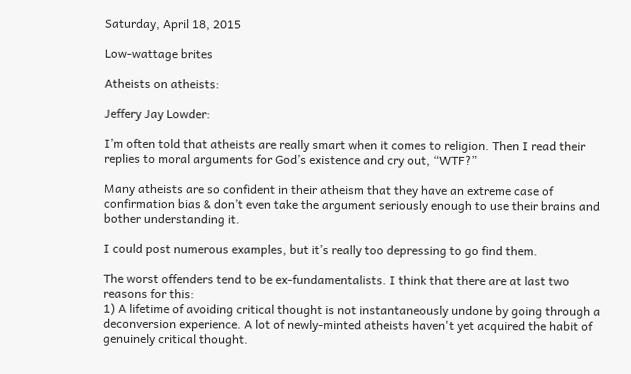Saturday, April 18, 2015

Low-wattage brites

Atheists on atheists:

Jeffery Jay Lowder:

I’m often told that atheists are really smart when it comes to religion. Then I read their replies to moral arguments for God’s existence and cry out, “WTF?”

Many atheists are so confident in their atheism that they have an extreme case of confirmation bias & don’t even take the argument seriously enough to use their brains and bother understanding it.

I could post numerous examples, but it’s really too depressing to go find them.

The worst offenders tend to be ex-fundamentalists. I think that there are at last two reasons for this:
1) A lifetime of avoiding critical thought is not instantaneously undone by going through a deconversion experience. A lot of newly-minted atheists haven't yet acquired the habit of genuinely critical thought.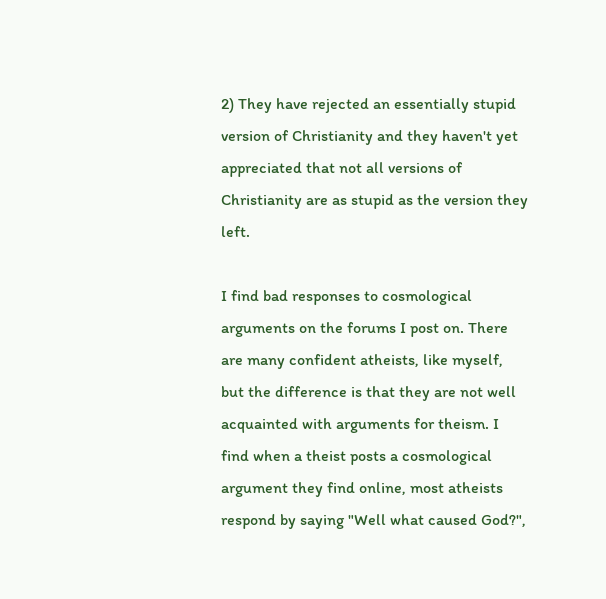2) They have rejected an essentially stupid version of Christianity and they haven't yet appreciated that not all versions of Christianity are as stupid as the version they left.

I find bad responses to cosmological arguments on the forums I post on. There are many confident atheists, like myself, but the difference is that they are not well acquainted with arguments for theism. I find when a theist posts a cosmological argument they find online, most atheists respond by saying "Well what caused God?",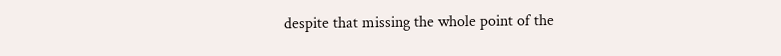despite that missing the whole point of the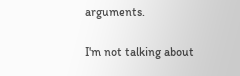arguments.

I'm not talking about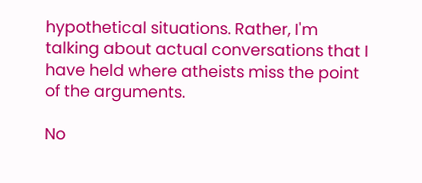hypothetical situations. Rather, I'm talking about actual conversations that I have held where atheists miss the point of the arguments.

No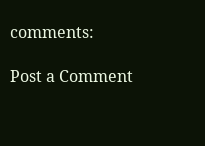comments:

Post a Comment